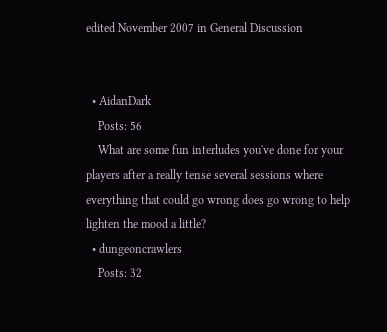edited November 2007 in General Discussion


  • AidanDark
    Posts: 56
    What are some fun interludes you've done for your players after a really tense several sessions where everything that could go wrong does go wrong to help lighten the mood a little?
  • dungeoncrawlers
    Posts: 32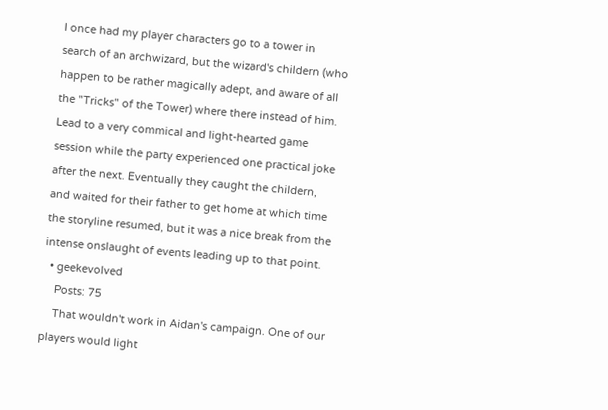I once had my player characters go to a tower in search of an archwizard, but the wizard's childern (who happen to be rather magically adept, and aware of all the "Tricks" of the Tower) where there instead of him. Lead to a very commical and light-hearted game session while the party experienced one practical joke after the next. Eventually they caught the childern, and waited for their father to get home at which time the storyline resumed, but it was a nice break from the intense onslaught of events leading up to that point.
  • geekevolved
    Posts: 75
    That wouldn't work in Aidan's campaign. One of our players would light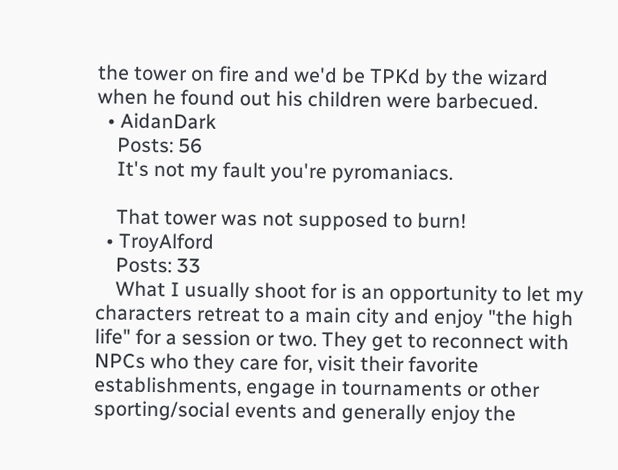the tower on fire and we'd be TPKd by the wizard when he found out his children were barbecued.
  • AidanDark
    Posts: 56
    It's not my fault you're pyromaniacs.

    That tower was not supposed to burn!
  • TroyAlford
    Posts: 33
    What I usually shoot for is an opportunity to let my characters retreat to a main city and enjoy "the high life" for a session or two. They get to reconnect with NPCs who they care for, visit their favorite establishments, engage in tournaments or other sporting/social events and generally enjoy the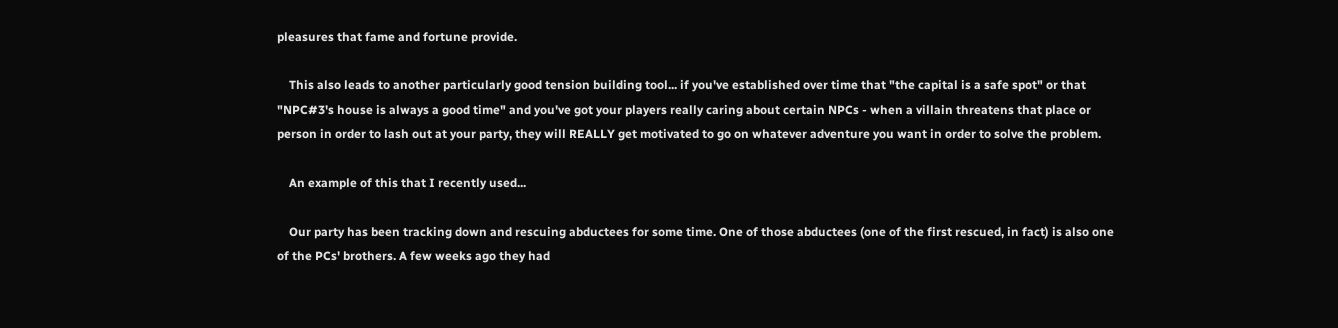pleasures that fame and fortune provide.

    This also leads to another particularly good tension building tool... if you've established over time that "the capital is a safe spot" or that "NPC#3's house is always a good time" and you've got your players really caring about certain NPCs - when a villain threatens that place or person in order to lash out at your party, they will REALLY get motivated to go on whatever adventure you want in order to solve the problem.

    An example of this that I recently used...

    Our party has been tracking down and rescuing abductees for some time. One of those abductees (one of the first rescued, in fact) is also one of the PCs' brothers. A few weeks ago they had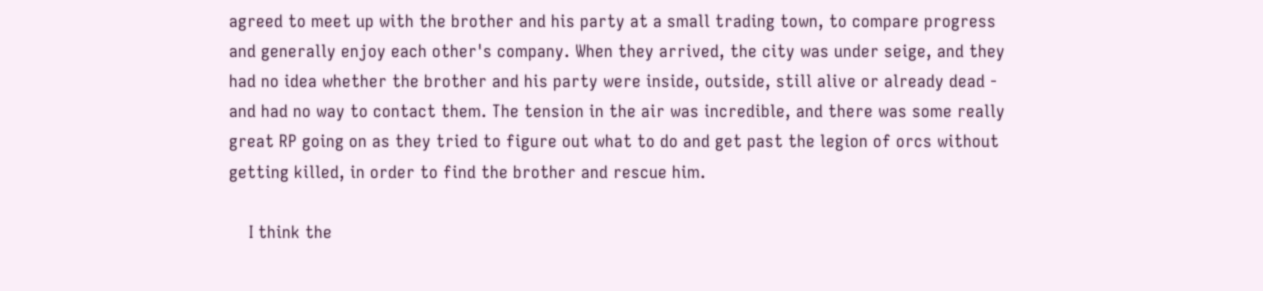agreed to meet up with the brother and his party at a small trading town, to compare progress and generally enjoy each other's company. When they arrived, the city was under seige, and they had no idea whether the brother and his party were inside, outside, still alive or already dead - and had no way to contact them. The tension in the air was incredible, and there was some really great RP going on as they tried to figure out what to do and get past the legion of orcs without getting killed, in order to find the brother and rescue him.

    I think the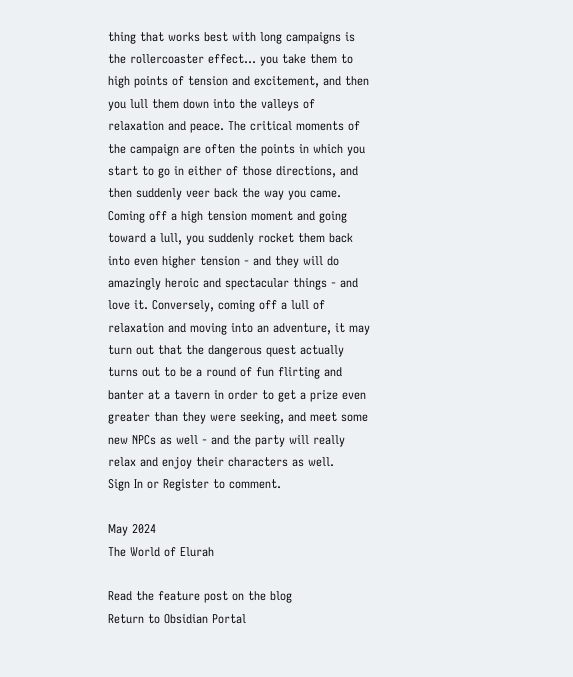thing that works best with long campaigns is the rollercoaster effect... you take them to high points of tension and excitement, and then you lull them down into the valleys of relaxation and peace. The critical moments of the campaign are often the points in which you start to go in either of those directions, and then suddenly veer back the way you came. Coming off a high tension moment and going toward a lull, you suddenly rocket them back into even higher tension - and they will do amazingly heroic and spectacular things - and love it. Conversely, coming off a lull of relaxation and moving into an adventure, it may turn out that the dangerous quest actually turns out to be a round of fun flirting and banter at a tavern in order to get a prize even greater than they were seeking, and meet some new NPCs as well - and the party will really relax and enjoy their characters as well.
Sign In or Register to comment.

May 2024
The World of Elurah

Read the feature post on the blog
Return to Obsidian Portal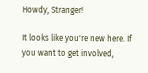Howdy, Stranger!

It looks like you're new here. If you want to get involved,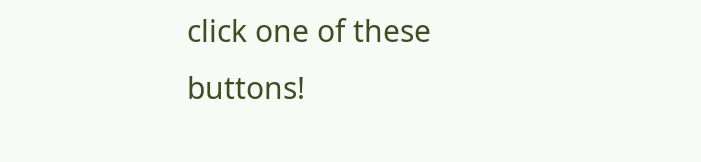click one of these buttons!